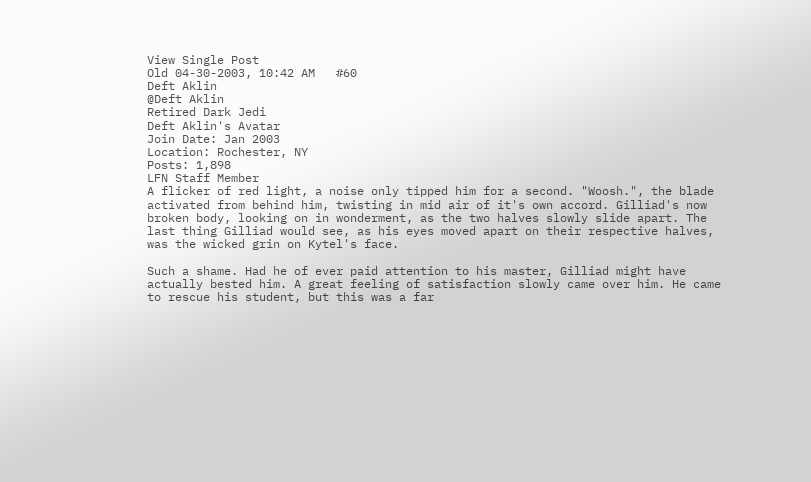View Single Post
Old 04-30-2003, 10:42 AM   #60
Deft Aklin
@Deft Aklin
Retired Dark Jedi
Deft Aklin's Avatar
Join Date: Jan 2003
Location: Rochester, NY
Posts: 1,898
LFN Staff Member
A flicker of red light, a noise only tipped him for a second. "Woosh.", the blade activated from behind him, twisting in mid air of it's own accord. Gilliad's now broken body, looking on in wonderment, as the two halves slowly slide apart. The last thing Gilliad would see, as his eyes moved apart on their respective halves, was the wicked grin on Kytel's face.

Such a shame. Had he of ever paid attention to his master, Gilliad might have actually bested him. A great feeling of satisfaction slowly came over him. He came to rescue his student, but this was a far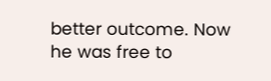better outcome. Now he was free to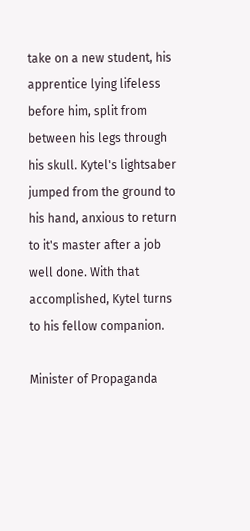take on a new student, his apprentice lying lifeless before him, split from between his legs through his skull. Kytel's lightsaber jumped from the ground to his hand, anxious to return to it's master after a job well done. With that accomplished, Kytel turns to his fellow companion.

Minister of Propaganda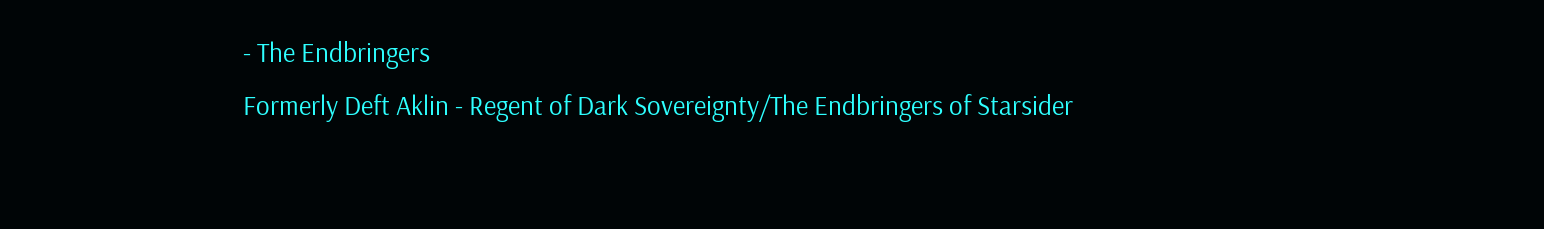- The Endbringers
Formerly Deft Aklin - Regent of Dark Sovereignty/The Endbringers of Starsider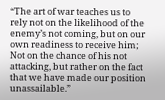“The art of war teaches us to rely not on the likelihood of the enemy’s not coming, but on our own readiness to receive him;
Not on the chance of his not attacking, but rather on the fact that we have made our position unassailable.”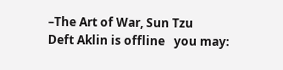–The Art of War, Sun Tzu
Deft Aklin is offline   you may: